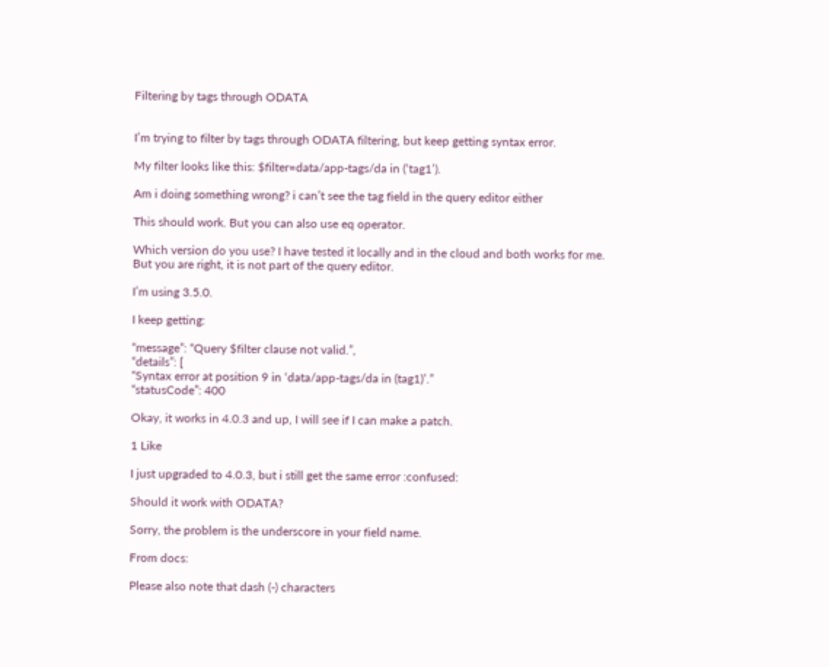Filtering by tags through ODATA


I’m trying to filter by tags through ODATA filtering, but keep getting syntax error.

My filter looks like this: $filter=data/app-tags/da in (‘tag1’).

Am i doing something wrong? i can’t see the tag field in the query editor either

This should work. But you can also use eq operator.

Which version do you use? I have tested it locally and in the cloud and both works for me. But you are right, it is not part of the query editor.

I’m using 3.5.0.

I keep getting:

“message”: “Query $filter clause not valid.”,
“details”: [
“Syntax error at position 9 in ‘data/app-tags/da in (tag1)’.”
“statusCode”: 400

Okay, it works in 4.0.3 and up, I will see if I can make a patch.

1 Like

I just upgraded to 4.0.3, but i still get the same error :confused:

Should it work with ODATA?

Sorry, the problem is the underscore in your field name.

From docs:

Please also note that dash (-) characters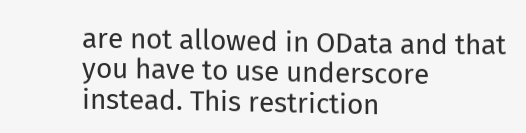are not allowed in OData and that you have to use underscore instead. This restriction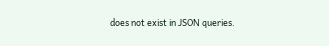does not exist in JSON queries.